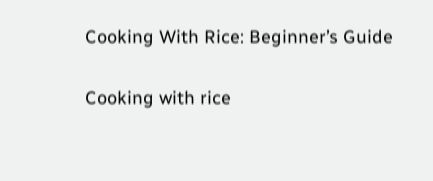Cooking With Rice: Beginner’s Guide

Cooking with rice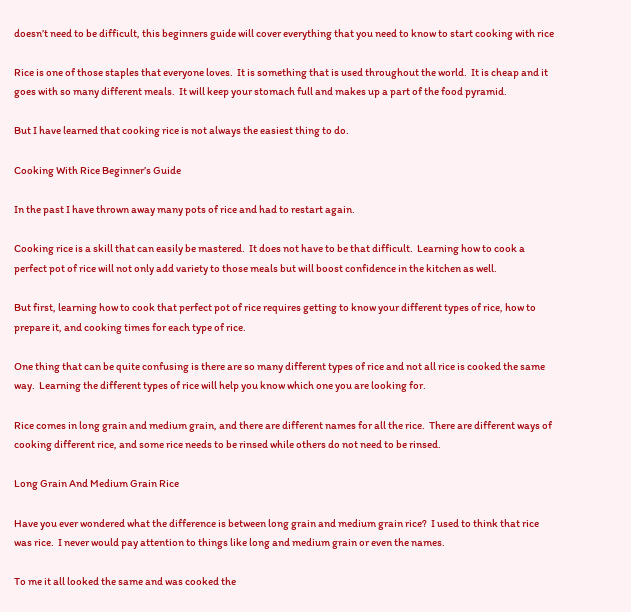doesn’t need to be difficult, this beginners guide will cover everything that you need to know to start cooking with rice

Rice is one of those staples that everyone loves.  It is something that is used throughout the world.  It is cheap and it goes with so many different meals.  It will keep your stomach full and makes up a part of the food pyramid.

But I have learned that cooking rice is not always the easiest thing to do.

Cooking With Rice Beginner’s Guide

In the past I have thrown away many pots of rice and had to restart again.

Cooking rice is a skill that can easily be mastered.  It does not have to be that difficult.  Learning how to cook a perfect pot of rice will not only add variety to those meals but will boost confidence in the kitchen as well.

But first, learning how to cook that perfect pot of rice requires getting to know your different types of rice, how to prepare it, and cooking times for each type of rice.

One thing that can be quite confusing is there are so many different types of rice and not all rice is cooked the same way.  Learning the different types of rice will help you know which one you are looking for.

Rice comes in long grain and medium grain, and there are different names for all the rice.  There are different ways of cooking different rice, and some rice needs to be rinsed while others do not need to be rinsed.

Long Grain And Medium Grain Rice

Have you ever wondered what the difference is between long grain and medium grain rice?  I used to think that rice was rice.  I never would pay attention to things like long and medium grain or even the names.

To me it all looked the same and was cooked the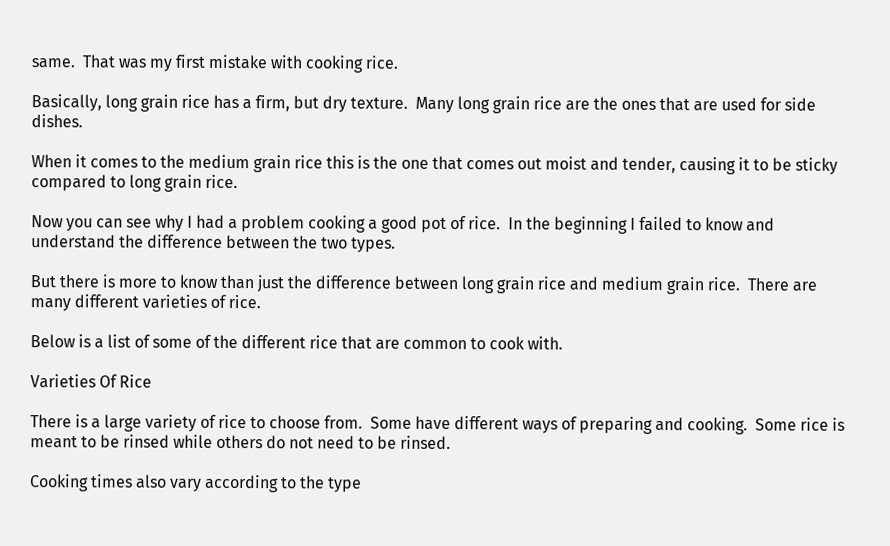same.  That was my first mistake with cooking rice.

Basically, long grain rice has a firm, but dry texture.  Many long grain rice are the ones that are used for side dishes.

When it comes to the medium grain rice this is the one that comes out moist and tender, causing it to be sticky compared to long grain rice.

Now you can see why I had a problem cooking a good pot of rice.  In the beginning I failed to know and understand the difference between the two types.

But there is more to know than just the difference between long grain rice and medium grain rice.  There are many different varieties of rice.

Below is a list of some of the different rice that are common to cook with.

Varieties Of Rice

There is a large variety of rice to choose from.  Some have different ways of preparing and cooking.  Some rice is meant to be rinsed while others do not need to be rinsed.

Cooking times also vary according to the type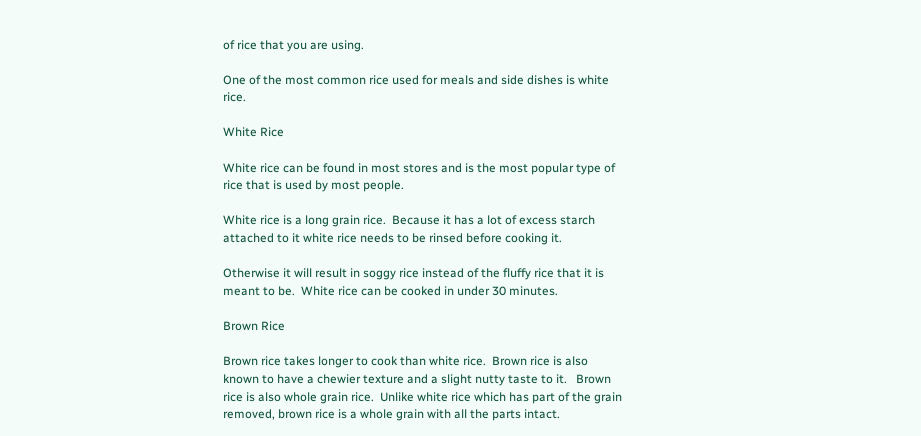of rice that you are using.

One of the most common rice used for meals and side dishes is white rice.

White Rice

White rice can be found in most stores and is the most popular type of rice that is used by most people.

White rice is a long grain rice.  Because it has a lot of excess starch attached to it white rice needs to be rinsed before cooking it.

Otherwise it will result in soggy rice instead of the fluffy rice that it is meant to be.  White rice can be cooked in under 30 minutes.

Brown Rice

Brown rice takes longer to cook than white rice.  Brown rice is also known to have a chewier texture and a slight nutty taste to it.   Brown rice is also whole grain rice.  Unlike white rice which has part of the grain removed, brown rice is a whole grain with all the parts intact.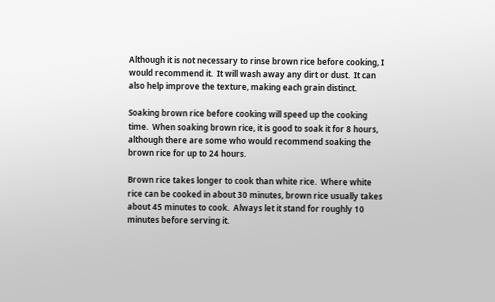Although it is not necessary to rinse brown rice before cooking, I would recommend it.  It will wash away any dirt or dust.  It can also help improve the texture, making each grain distinct.

Soaking brown rice before cooking will speed up the cooking time.  When soaking brown rice, it is good to soak it for 8 hours, although there are some who would recommend soaking the brown rice for up to 24 hours.

Brown rice takes longer to cook than white rice.  Where white rice can be cooked in about 30 minutes, brown rice usually takes about 45 minutes to cook.  Always let it stand for roughly 10 minutes before serving it.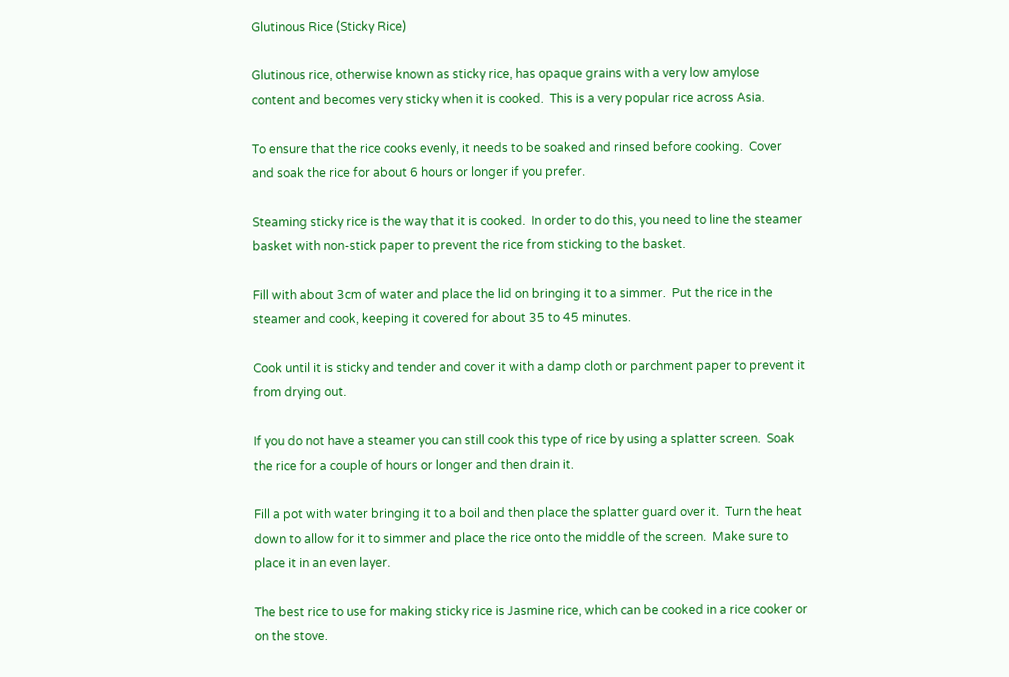Glutinous Rice (Sticky Rice)

Glutinous rice, otherwise known as sticky rice, has opaque grains with a very low amylose content and becomes very sticky when it is cooked.  This is a very popular rice across Asia.

To ensure that the rice cooks evenly, it needs to be soaked and rinsed before cooking.  Cover and soak the rice for about 6 hours or longer if you prefer.

Steaming sticky rice is the way that it is cooked.  In order to do this, you need to line the steamer basket with non-stick paper to prevent the rice from sticking to the basket.

Fill with about 3cm of water and place the lid on bringing it to a simmer.  Put the rice in the steamer and cook, keeping it covered for about 35 to 45 minutes.

Cook until it is sticky and tender and cover it with a damp cloth or parchment paper to prevent it from drying out.

If you do not have a steamer you can still cook this type of rice by using a splatter screen.  Soak the rice for a couple of hours or longer and then drain it.

Fill a pot with water bringing it to a boil and then place the splatter guard over it.  Turn the heat down to allow for it to simmer and place the rice onto the middle of the screen.  Make sure to place it in an even layer.

The best rice to use for making sticky rice is Jasmine rice, which can be cooked in a rice cooker or on the stove.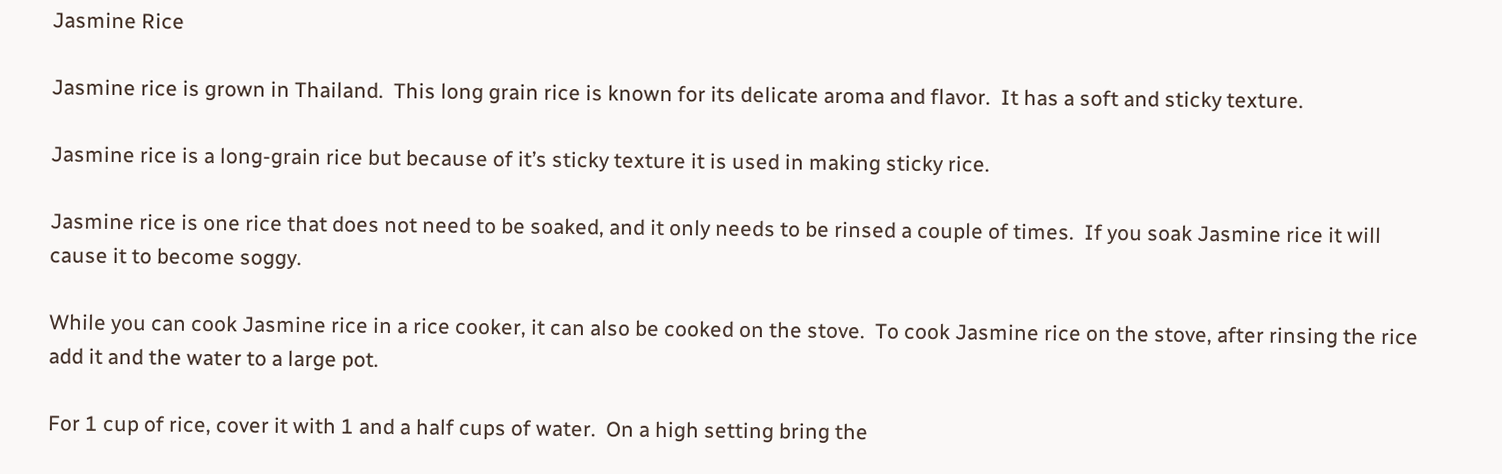Jasmine Rice

Jasmine rice is grown in Thailand.  This long grain rice is known for its delicate aroma and flavor.  It has a soft and sticky texture.

Jasmine rice is a long-grain rice but because of it’s sticky texture it is used in making sticky rice.

Jasmine rice is one rice that does not need to be soaked, and it only needs to be rinsed a couple of times.  If you soak Jasmine rice it will cause it to become soggy.

While you can cook Jasmine rice in a rice cooker, it can also be cooked on the stove.  To cook Jasmine rice on the stove, after rinsing the rice add it and the water to a large pot.

For 1 cup of rice, cover it with 1 and a half cups of water.  On a high setting bring the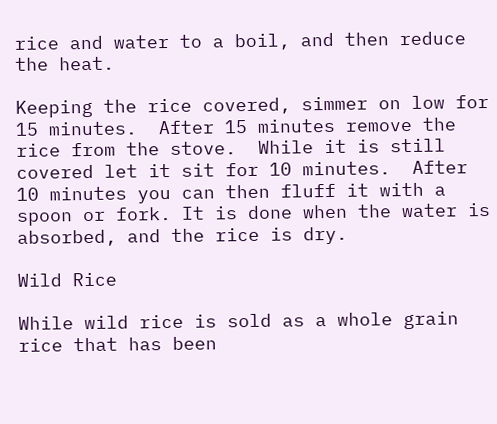rice and water to a boil, and then reduce the heat.

Keeping the rice covered, simmer on low for 15 minutes.  After 15 minutes remove the rice from the stove.  While it is still covered let it sit for 10 minutes.  After 10 minutes you can then fluff it with a spoon or fork. It is done when the water is absorbed, and the rice is dry.

Wild Rice

While wild rice is sold as a whole grain rice that has been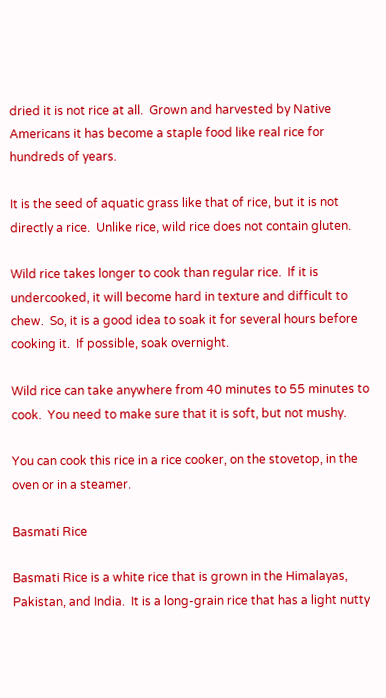dried it is not rice at all.  Grown and harvested by Native Americans it has become a staple food like real rice for hundreds of years.

It is the seed of aquatic grass like that of rice, but it is not directly a rice.  Unlike rice, wild rice does not contain gluten.

Wild rice takes longer to cook than regular rice.  If it is undercooked, it will become hard in texture and difficult to chew.  So, it is a good idea to soak it for several hours before cooking it.  If possible, soak overnight.

Wild rice can take anywhere from 40 minutes to 55 minutes to cook.  You need to make sure that it is soft, but not mushy.

You can cook this rice in a rice cooker, on the stovetop, in the oven or in a steamer.

Basmati Rice

Basmati Rice is a white rice that is grown in the Himalayas, Pakistan, and India.  It is a long-grain rice that has a light nutty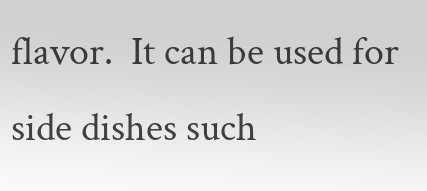flavor.  It can be used for side dishes such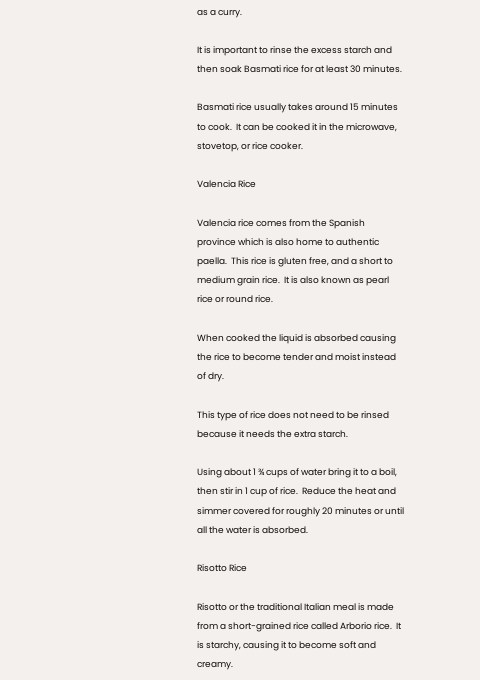as a curry.

It is important to rinse the excess starch and then soak Basmati rice for at least 30 minutes.

Basmati rice usually takes around 15 minutes to cook.  It can be cooked it in the microwave, stovetop, or rice cooker.

Valencia Rice

Valencia rice comes from the Spanish province which is also home to authentic paella.  This rice is gluten free, and a short to medium grain rice.  It is also known as pearl rice or round rice.

When cooked the liquid is absorbed causing the rice to become tender and moist instead of dry.

This type of rice does not need to be rinsed because it needs the extra starch.

Using about 1 ¾ cups of water bring it to a boil, then stir in 1 cup of rice.  Reduce the heat and simmer covered for roughly 20 minutes or until all the water is absorbed.

Risotto Rice

Risotto or the traditional Italian meal is made from a short-grained rice called Arborio rice.  It is starchy, causing it to become soft and creamy.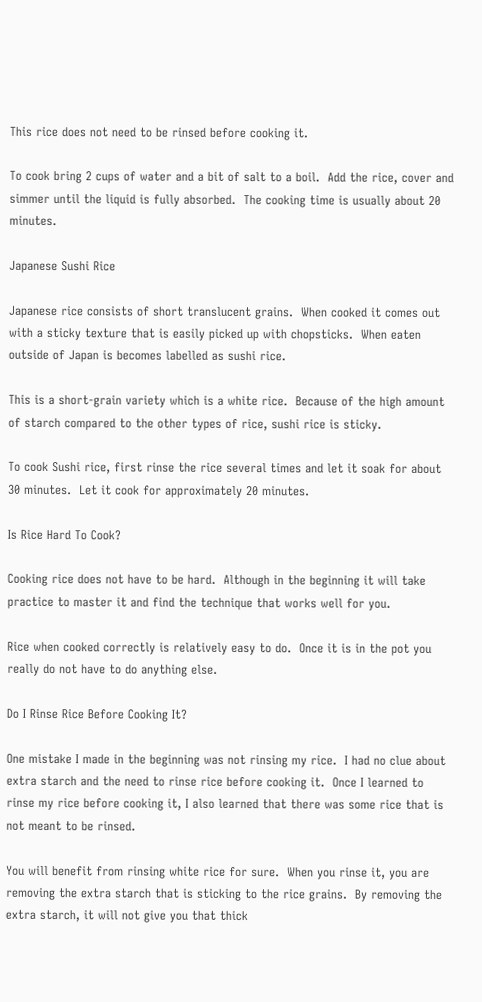This rice does not need to be rinsed before cooking it.

To cook bring 2 cups of water and a bit of salt to a boil.  Add the rice, cover and simmer until the liquid is fully absorbed.  The cooking time is usually about 20 minutes.

Japanese Sushi Rice

Japanese rice consists of short translucent grains.  When cooked it comes out with a sticky texture that is easily picked up with chopsticks.  When eaten outside of Japan is becomes labelled as sushi rice.

This is a short-grain variety which is a white rice.  Because of the high amount of starch compared to the other types of rice, sushi rice is sticky.

To cook Sushi rice, first rinse the rice several times and let it soak for about 30 minutes.  Let it cook for approximately 20 minutes.

Is Rice Hard To Cook?

Cooking rice does not have to be hard.  Although in the beginning it will take practice to master it and find the technique that works well for you.

Rice when cooked correctly is relatively easy to do.  Once it is in the pot you really do not have to do anything else.

Do I Rinse Rice Before Cooking It?

One mistake I made in the beginning was not rinsing my rice.  I had no clue about extra starch and the need to rinse rice before cooking it.  Once I learned to rinse my rice before cooking it, I also learned that there was some rice that is not meant to be rinsed.

You will benefit from rinsing white rice for sure.  When you rinse it, you are removing the extra starch that is sticking to the rice grains.  By removing the extra starch, it will not give you that thick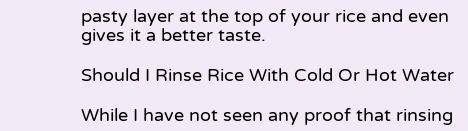pasty layer at the top of your rice and even gives it a better taste.

Should I Rinse Rice With Cold Or Hot Water

While I have not seen any proof that rinsing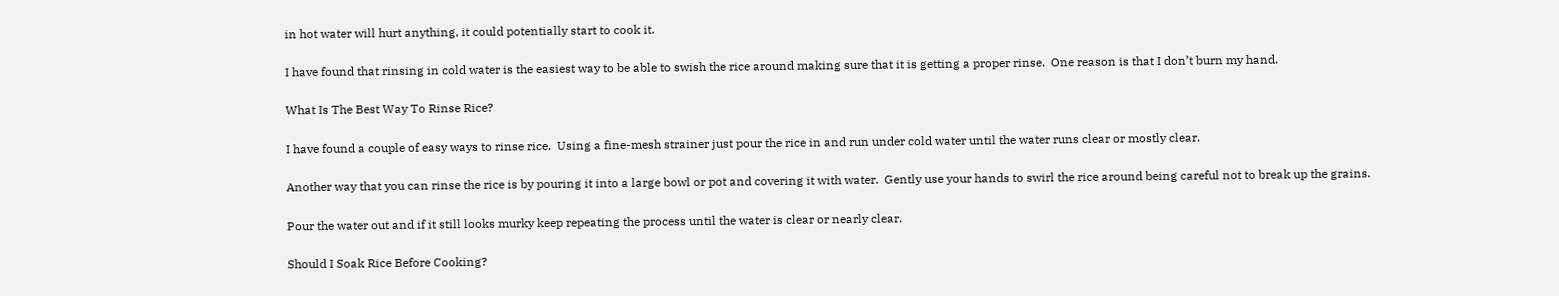in hot water will hurt anything, it could potentially start to cook it.

I have found that rinsing in cold water is the easiest way to be able to swish the rice around making sure that it is getting a proper rinse.  One reason is that I don’t burn my hand.

What Is The Best Way To Rinse Rice?

I have found a couple of easy ways to rinse rice.  Using a fine-mesh strainer just pour the rice in and run under cold water until the water runs clear or mostly clear.

Another way that you can rinse the rice is by pouring it into a large bowl or pot and covering it with water.  Gently use your hands to swirl the rice around being careful not to break up the grains.

Pour the water out and if it still looks murky keep repeating the process until the water is clear or nearly clear.

Should I Soak Rice Before Cooking?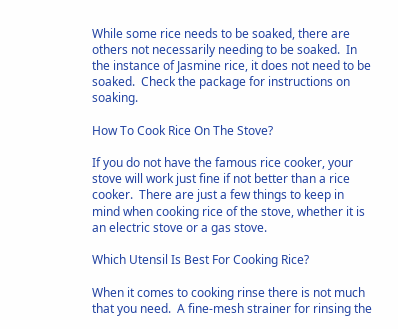While some rice needs to be soaked, there are others not necessarily needing to be soaked.  In the instance of Jasmine rice, it does not need to be soaked.  Check the package for instructions on soaking.

How To Cook Rice On The Stove?

If you do not have the famous rice cooker, your stove will work just fine if not better than a rice cooker.  There are just a few things to keep in mind when cooking rice of the stove, whether it is an electric stove or a gas stove.

Which Utensil Is Best For Cooking Rice?

When it comes to cooking rinse there is not much that you need.  A fine-mesh strainer for rinsing the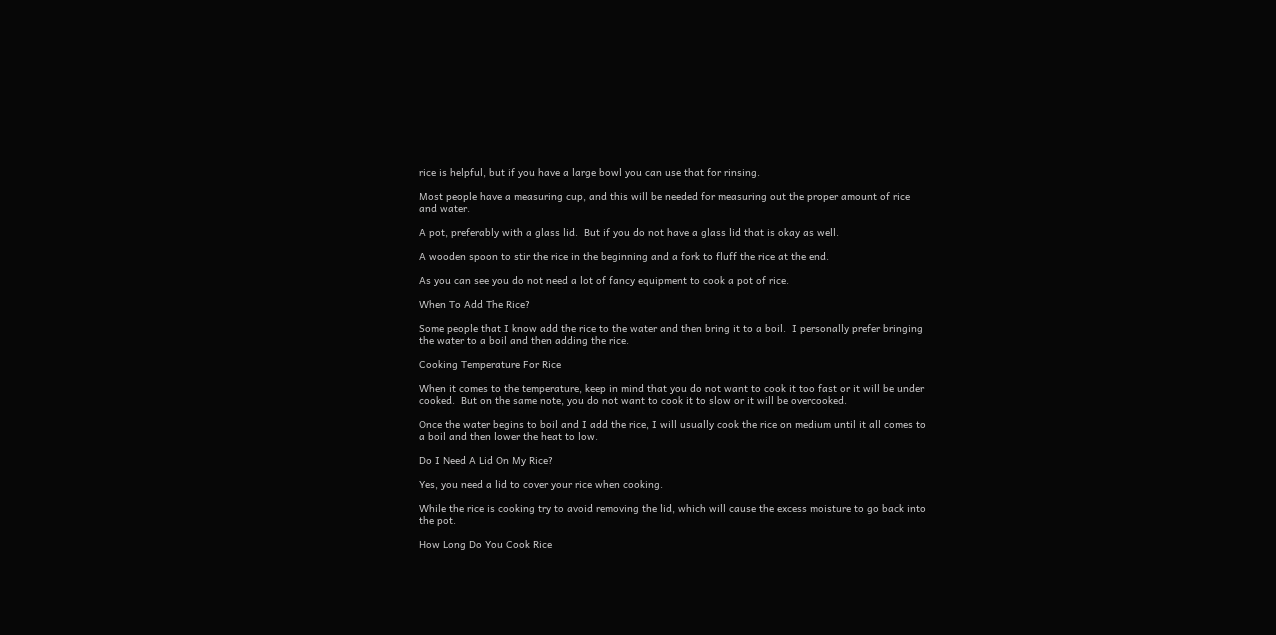rice is helpful, but if you have a large bowl you can use that for rinsing.

Most people have a measuring cup, and this will be needed for measuring out the proper amount of rice and water.

A pot, preferably with a glass lid.  But if you do not have a glass lid that is okay as well.

A wooden spoon to stir the rice in the beginning and a fork to fluff the rice at the end.

As you can see you do not need a lot of fancy equipment to cook a pot of rice.

When To Add The Rice?

Some people that I know add the rice to the water and then bring it to a boil.  I personally prefer bringing the water to a boil and then adding the rice.

Cooking Temperature For Rice

When it comes to the temperature, keep in mind that you do not want to cook it too fast or it will be under cooked.  But on the same note, you do not want to cook it to slow or it will be overcooked.

Once the water begins to boil and I add the rice, I will usually cook the rice on medium until it all comes to a boil and then lower the heat to low.

Do I Need A Lid On My Rice?

Yes, you need a lid to cover your rice when cooking.

While the rice is cooking try to avoid removing the lid, which will cause the excess moisture to go back into the pot.

How Long Do You Cook Rice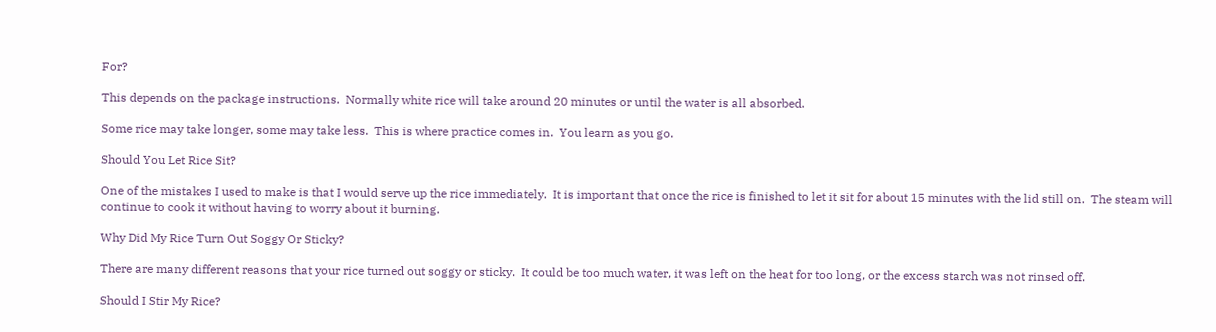For?

This depends on the package instructions.  Normally white rice will take around 20 minutes or until the water is all absorbed.

Some rice may take longer, some may take less.  This is where practice comes in.  You learn as you go.

Should You Let Rice Sit?

One of the mistakes I used to make is that I would serve up the rice immediately.  It is important that once the rice is finished to let it sit for about 15 minutes with the lid still on.  The steam will continue to cook it without having to worry about it burning.

Why Did My Rice Turn Out Soggy Or Sticky?

There are many different reasons that your rice turned out soggy or sticky.  It could be too much water, it was left on the heat for too long, or the excess starch was not rinsed off.

Should I Stir My Rice?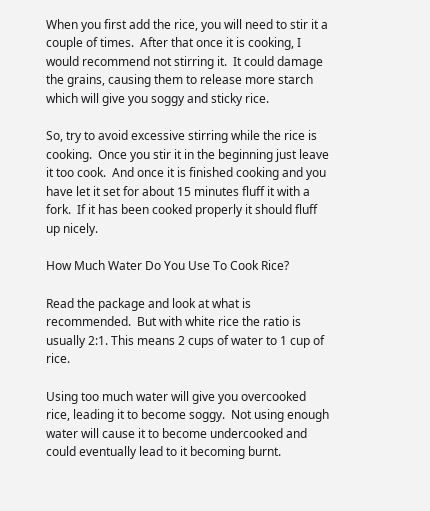When you first add the rice, you will need to stir it a couple of times.  After that once it is cooking, I would recommend not stirring it.  It could damage the grains, causing them to release more starch which will give you soggy and sticky rice.

So, try to avoid excessive stirring while the rice is cooking.  Once you stir it in the beginning just leave it too cook.  And once it is finished cooking and you have let it set for about 15 minutes fluff it with a fork.  If it has been cooked properly it should fluff up nicely.

How Much Water Do You Use To Cook Rice?

Read the package and look at what is recommended.  But with white rice the ratio is usually 2:1. This means 2 cups of water to 1 cup of rice.

Using too much water will give you overcooked rice, leading it to become soggy.  Not using enough water will cause it to become undercooked and could eventually lead to it becoming burnt.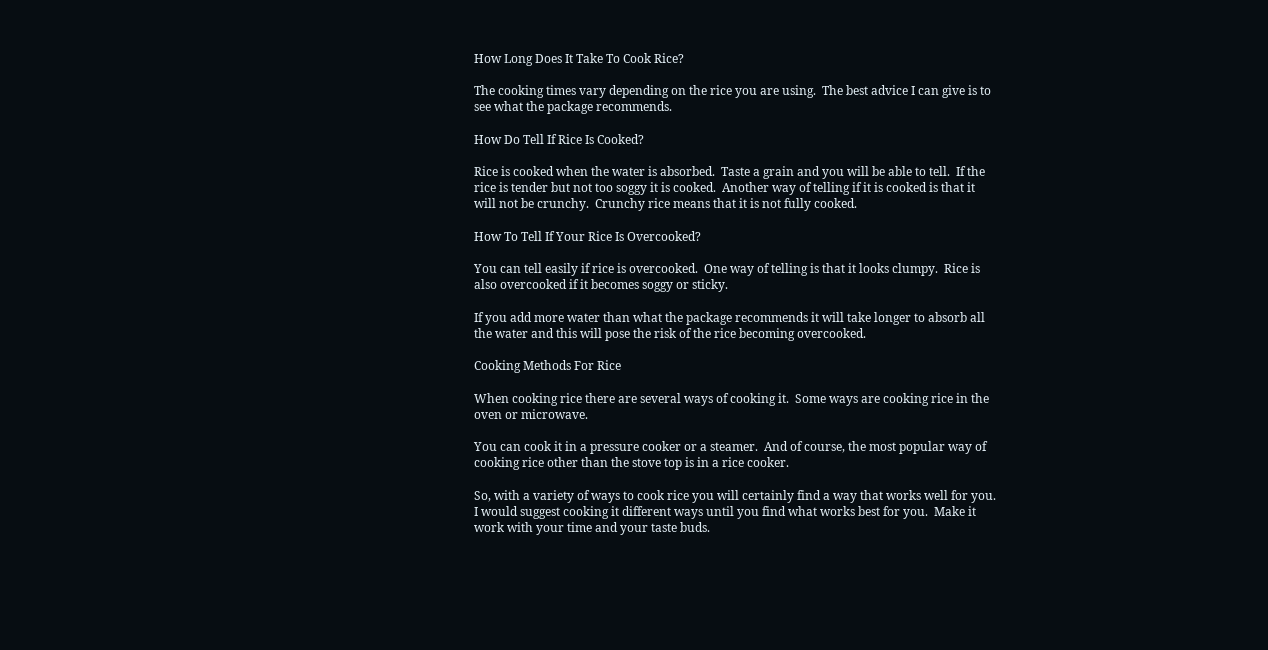How Long Does It Take To Cook Rice?

The cooking times vary depending on the rice you are using.  The best advice I can give is to see what the package recommends.

How Do Tell If Rice Is Cooked?

Rice is cooked when the water is absorbed.  Taste a grain and you will be able to tell.  If the rice is tender but not too soggy it is cooked.  Another way of telling if it is cooked is that it will not be crunchy.  Crunchy rice means that it is not fully cooked.

How To Tell If Your Rice Is Overcooked?

You can tell easily if rice is overcooked.  One way of telling is that it looks clumpy.  Rice is also overcooked if it becomes soggy or sticky.

If you add more water than what the package recommends it will take longer to absorb all the water and this will pose the risk of the rice becoming overcooked.

Cooking Methods For Rice

When cooking rice there are several ways of cooking it.  Some ways are cooking rice in the oven or microwave.

You can cook it in a pressure cooker or a steamer.  And of course, the most popular way of cooking rice other than the stove top is in a rice cooker.

So, with a variety of ways to cook rice you will certainly find a way that works well for you.  I would suggest cooking it different ways until you find what works best for you.  Make it work with your time and your taste buds.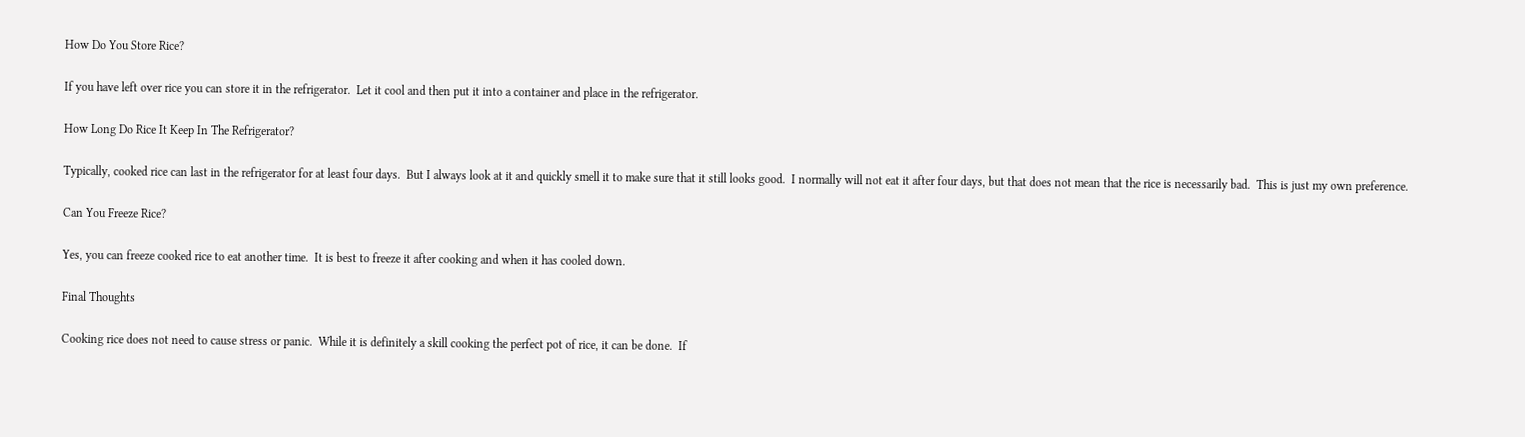How Do You Store Rice?

If you have left over rice you can store it in the refrigerator.  Let it cool and then put it into a container and place in the refrigerator.

How Long Do Rice It Keep In The Refrigerator?

Typically, cooked rice can last in the refrigerator for at least four days.  But I always look at it and quickly smell it to make sure that it still looks good.  I normally will not eat it after four days, but that does not mean that the rice is necessarily bad.  This is just my own preference.

Can You Freeze Rice?

Yes, you can freeze cooked rice to eat another time.  It is best to freeze it after cooking and when it has cooled down.

Final Thoughts

Cooking rice does not need to cause stress or panic.  While it is definitely a skill cooking the perfect pot of rice, it can be done.  If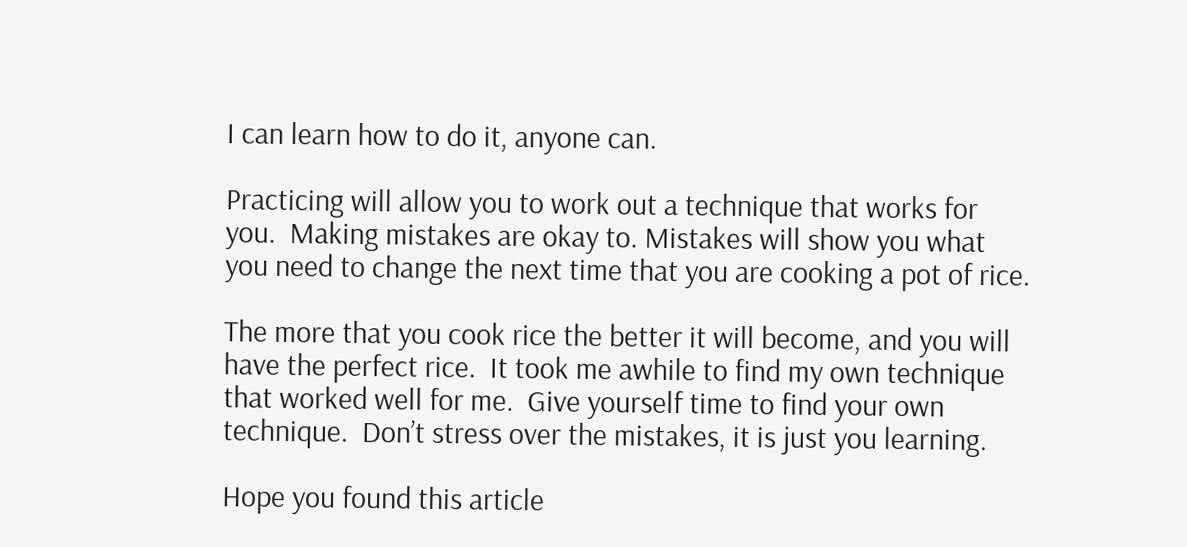I can learn how to do it, anyone can.

Practicing will allow you to work out a technique that works for you.  Making mistakes are okay to. Mistakes will show you what you need to change the next time that you are cooking a pot of rice.

The more that you cook rice the better it will become, and you will have the perfect rice.  It took me awhile to find my own technique that worked well for me.  Give yourself time to find your own technique.  Don’t stress over the mistakes, it is just you learning.

Hope you found this article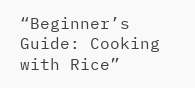“Beginner’s Guide: Cooking with Rice”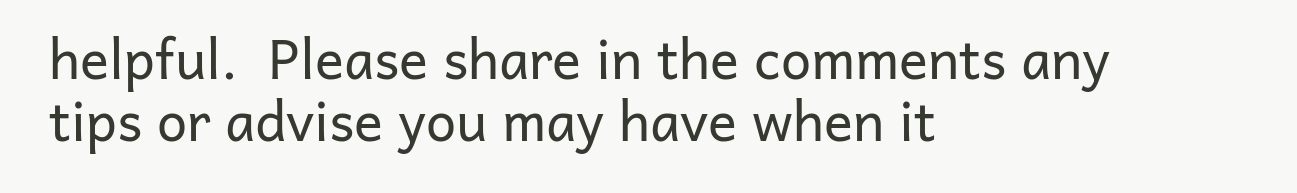helpful.  Please share in the comments any tips or advise you may have when it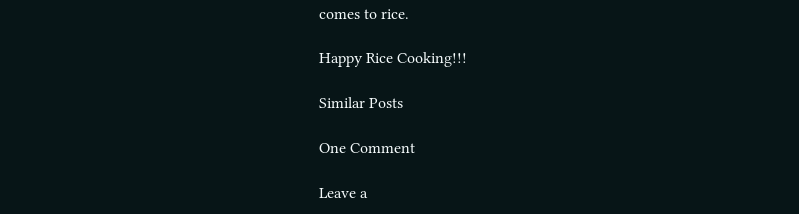comes to rice.

Happy Rice Cooking!!!

Similar Posts

One Comment

Leave a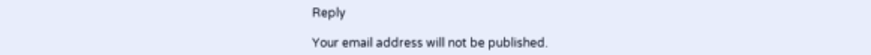Reply

Your email address will not be published.